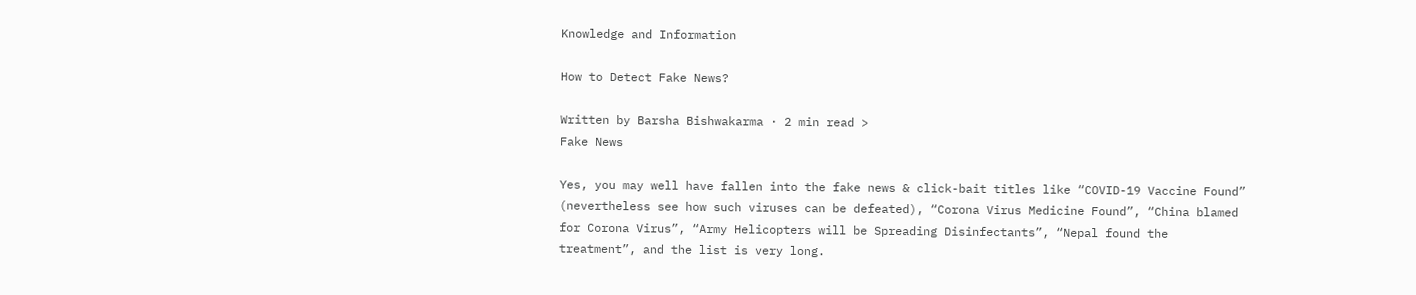Knowledge and Information

How to Detect Fake News?

Written by Barsha Bishwakarma · 2 min read >
Fake News

Yes, you may well have fallen into the fake news & click-bait titles like “COVID-19 Vaccine Found” (nevertheless see how such viruses can be defeated), “Corona Virus Medicine Found”, “China blamed for Corona Virus”, “Army Helicopters will be Spreading Disinfectants”, “Nepal found the treatment”, and the list is very long.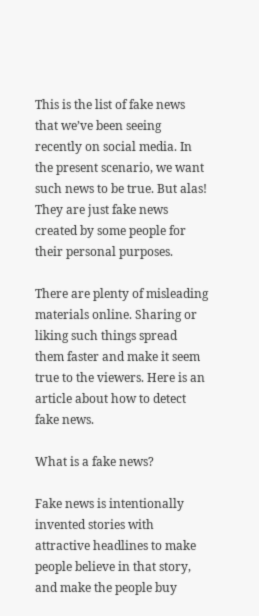This is the list of fake news that we’ve been seeing recently on social media. In the present scenario, we want such news to be true. But alas! They are just fake news created by some people for their personal purposes.

There are plenty of misleading materials online. Sharing or liking such things spread them faster and make it seem true to the viewers. Here is an article about how to detect fake news.

What is a fake news?

Fake news is intentionally invented stories with attractive headlines to make people believe in that story, and make the people buy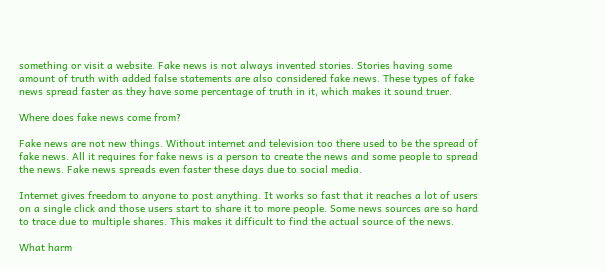something or visit a website. Fake news is not always invented stories. Stories having some amount of truth with added false statements are also considered fake news. These types of fake news spread faster as they have some percentage of truth in it, which makes it sound truer.

Where does fake news come from?

Fake news are not new things. Without internet and television too there used to be the spread of fake news. All it requires for fake news is a person to create the news and some people to spread the news. Fake news spreads even faster these days due to social media.

Internet gives freedom to anyone to post anything. It works so fast that it reaches a lot of users on a single click and those users start to share it to more people. Some news sources are so hard to trace due to multiple shares. This makes it difficult to find the actual source of the news.

What harm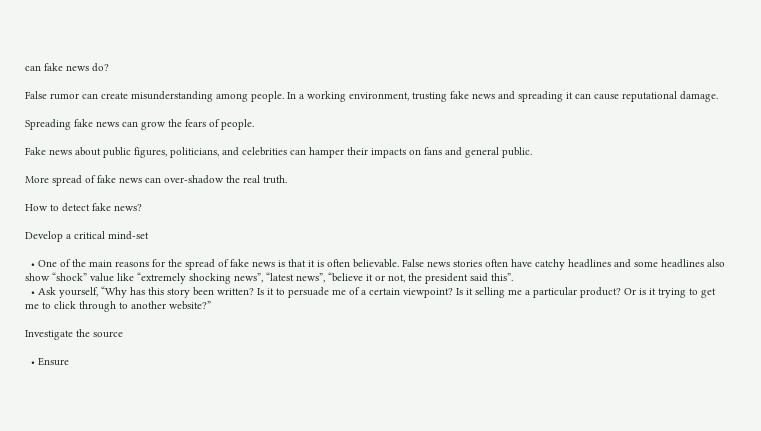can fake news do?

False rumor can create misunderstanding among people. In a working environment, trusting fake news and spreading it can cause reputational damage.

Spreading fake news can grow the fears of people.

Fake news about public figures, politicians, and celebrities can hamper their impacts on fans and general public.

More spread of fake news can over-shadow the real truth.

How to detect fake news?

Develop a critical mind-set

  • One of the main reasons for the spread of fake news is that it is often believable. False news stories often have catchy headlines and some headlines also show “shock” value like “extremely shocking news”, “latest news”, “believe it or not, the president said this”.
  • Ask yourself, “Why has this story been written? Is it to persuade me of a certain viewpoint? Is it selling me a particular product? Or is it trying to get me to click through to another website?”

Investigate the source

  • Ensure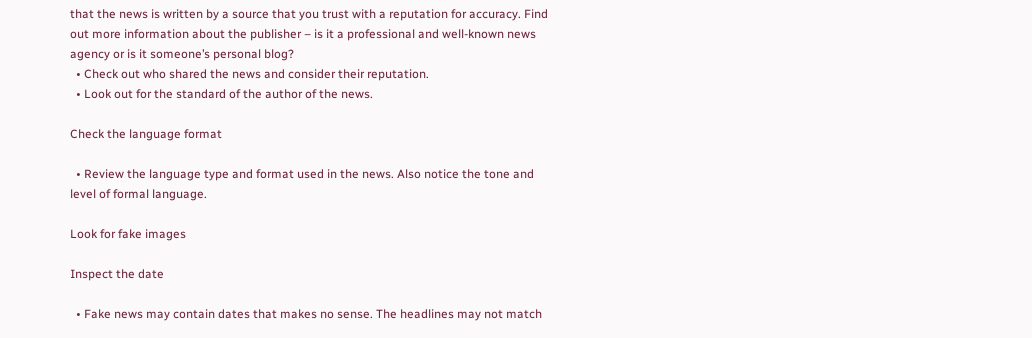that the news is written by a source that you trust with a reputation for accuracy. Find out more information about the publisher – is it a professional and well-known news agency or is it someone’s personal blog?
  • Check out who shared the news and consider their reputation.
  • Look out for the standard of the author of the news.

Check the language format

  • Review the language type and format used in the news. Also notice the tone and level of formal language.

Look for fake images

Inspect the date

  • Fake news may contain dates that makes no sense. The headlines may not match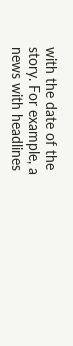with the date of the story. For example, a news with headlines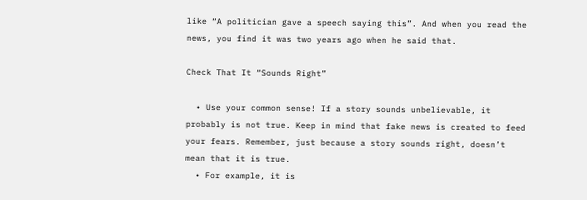like “A politician gave a speech saying this”. And when you read the news, you find it was two years ago when he said that.

Check That It “Sounds Right”

  • Use your common sense! If a story sounds unbelievable, it probably is not true. Keep in mind that fake news is created to feed your fears. Remember, just because a story sounds right, doesn’t mean that it is true.
  • For example, it is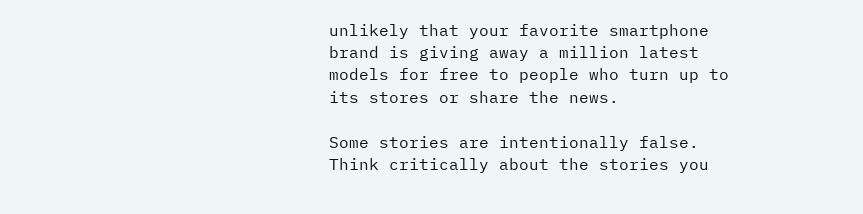unlikely that your favorite smartphone brand is giving away a million latest models for free to people who turn up to its stores or share the news.

Some stories are intentionally false. Think critically about the stories you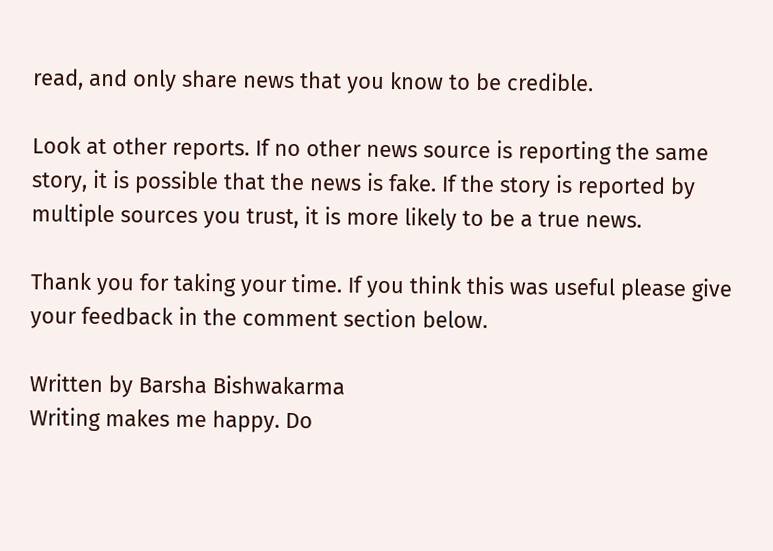read, and only share news that you know to be credible.

Look at other reports. If no other news source is reporting the same story, it is possible that the news is fake. If the story is reported by multiple sources you trust, it is more likely to be a true news.

Thank you for taking your time. If you think this was useful please give your feedback in the comment section below.

Written by Barsha Bishwakarma
Writing makes me happy. Do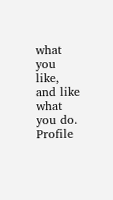what you like, and like what you do. Profile